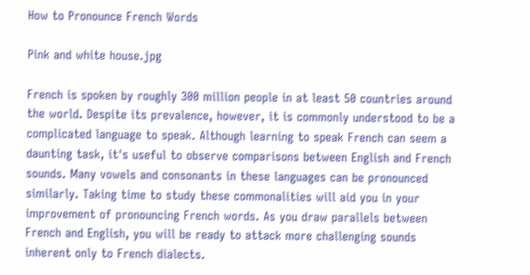How to Pronounce French Words

Pink and white house.jpg

French is spoken by roughly 300 million people in at least 50 countries around the world. Despite its prevalence, however, it is commonly understood to be a complicated language to speak. Although learning to speak French can seem a daunting task, it's useful to observe comparisons between English and French sounds. Many vowels and consonants in these languages can be pronounced similarly. Taking time to study these commonalities will aid you in your improvement of pronouncing French words. As you draw parallels between French and English, you will be ready to attack more challenging sounds inherent only to French dialects.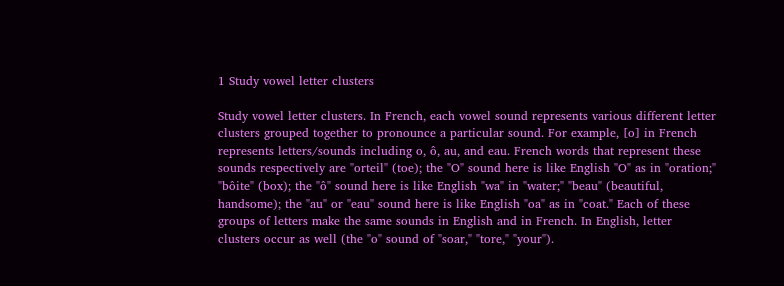1 Study vowel letter clusters

Study vowel letter clusters. In French, each vowel sound represents various different letter clusters grouped together to pronounce a particular sound. For example, [o] in French represents letters/sounds including o, ô, au, and eau. French words that represent these sounds respectively are "orteil" (toe); the "O" sound here is like English "O" as in "oration;" "bôite" (box); the "ô" sound here is like English "wa" in "water;" "beau" (beautiful, handsome); the "au" or "eau" sound here is like English "oa" as in "coat." Each of these groups of letters make the same sounds in English and in French. In English, letter clusters occur as well (the "o" sound of "soar," "tore," "your").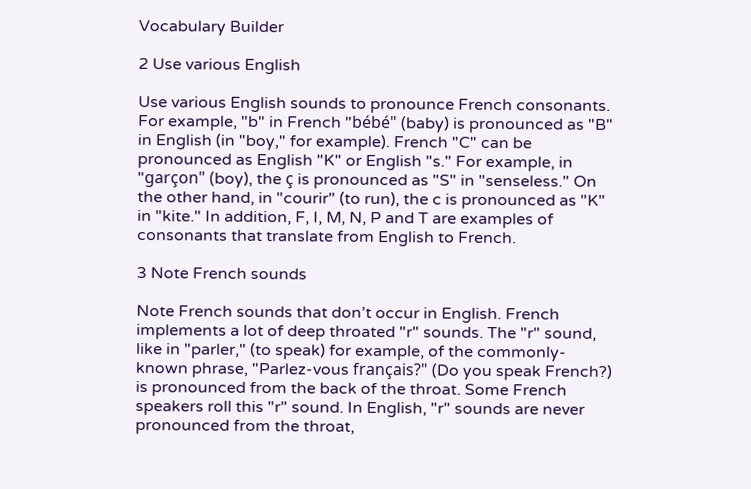Vocabulary Builder

2 Use various English

Use various English sounds to pronounce French consonants. For example, "b" in French "bébé" (baby) is pronounced as "B" in English (in "boy," for example). French "C" can be pronounced as English "K" or English "s." For example, in "garçon" (boy), the ç is pronounced as "S" in "senseless." On the other hand, in "courir" (to run), the c is pronounced as "K" in "kite." In addition, F, I, M, N, P and T are examples of consonants that translate from English to French.

3 Note French sounds

Note French sounds that don’t occur in English. French implements a lot of deep throated "r" sounds. The "r" sound, like in "parler," (to speak) for example, of the commonly-known phrase, "Parlez-vous français?" (Do you speak French?) is pronounced from the back of the throat. Some French speakers roll this "r" sound. In English, "r" sounds are never pronounced from the throat,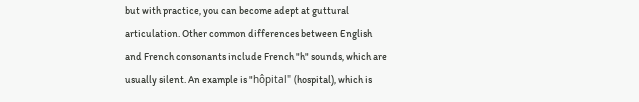but with practice, you can become adept at guttural articulation. Other common differences between English and French consonants include French "h" sounds, which are usually silent. An example is "hôpital" (hospital), which is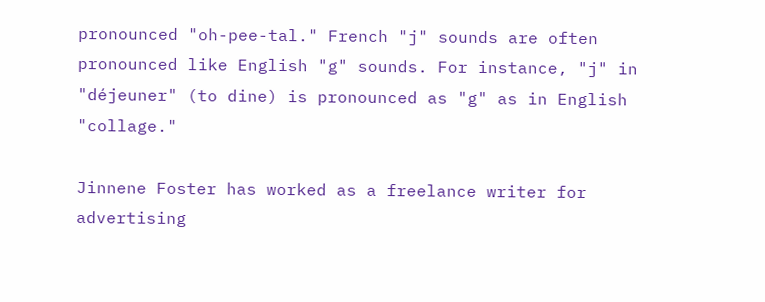pronounced "oh-pee-tal." French "j" sounds are often pronounced like English "g" sounds. For instance, "j" in "déjeuner" (to dine) is pronounced as "g" as in English "collage."

Jinnene Foster has worked as a freelance writer for advertising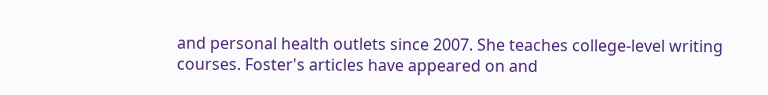and personal health outlets since 2007. She teaches college-level writing courses. Foster's articles have appeared on and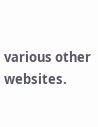various other websites.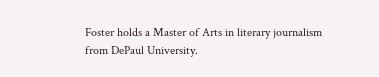Foster holds a Master of Arts in literary journalism from DePaul University.